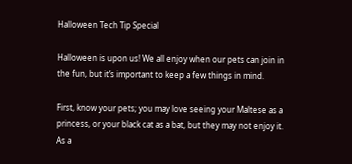Halloween Tech Tip Special

Halloween is upon us! We all enjoy when our pets can join in the fun, but it’s important to keep a few things in mind.

First, know your pets; you may love seeing your Maltese as a princess, or your black cat as a bat, but they may not enjoy it. As a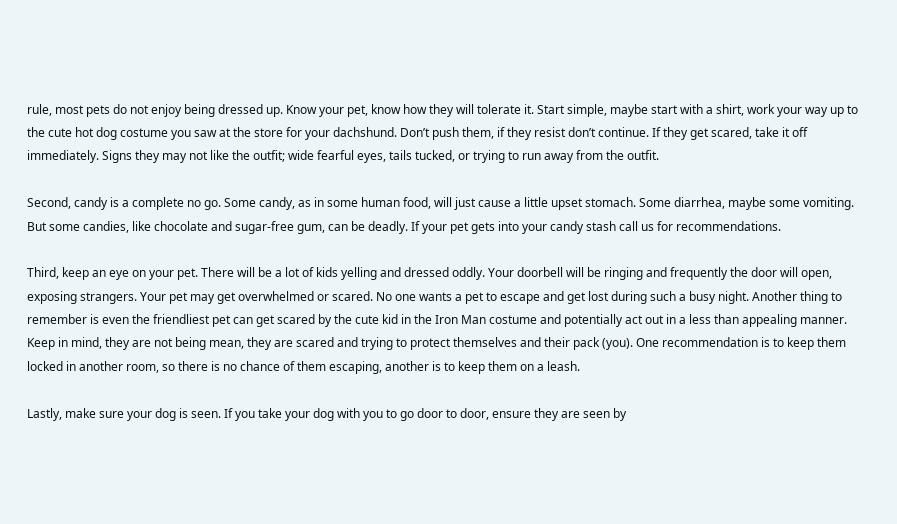rule, most pets do not enjoy being dressed up. Know your pet, know how they will tolerate it. Start simple, maybe start with a shirt, work your way up to the cute hot dog costume you saw at the store for your dachshund. Don’t push them, if they resist don’t continue. If they get scared, take it off immediately. Signs they may not like the outfit; wide fearful eyes, tails tucked, or trying to run away from the outfit.

Second, candy is a complete no go. Some candy, as in some human food, will just cause a little upset stomach. Some diarrhea, maybe some vomiting. But some candies, like chocolate and sugar-free gum, can be deadly. If your pet gets into your candy stash call us for recommendations.

Third, keep an eye on your pet. There will be a lot of kids yelling and dressed oddly. Your doorbell will be ringing and frequently the door will open, exposing strangers. Your pet may get overwhelmed or scared. No one wants a pet to escape and get lost during such a busy night. Another thing to remember is even the friendliest pet can get scared by the cute kid in the Iron Man costume and potentially act out in a less than appealing manner. Keep in mind, they are not being mean, they are scared and trying to protect themselves and their pack (you). One recommendation is to keep them locked in another room, so there is no chance of them escaping, another is to keep them on a leash.

Lastly, make sure your dog is seen. If you take your dog with you to go door to door, ensure they are seen by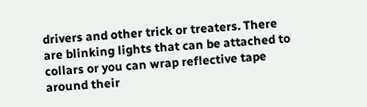drivers and other trick or treaters. There are blinking lights that can be attached to collars or you can wrap reflective tape around their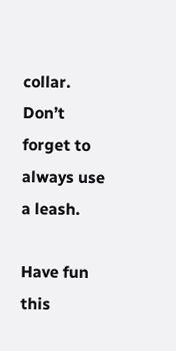collar. Don’t forget to always use a leash.

Have fun this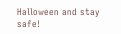Halloween and stay safe!